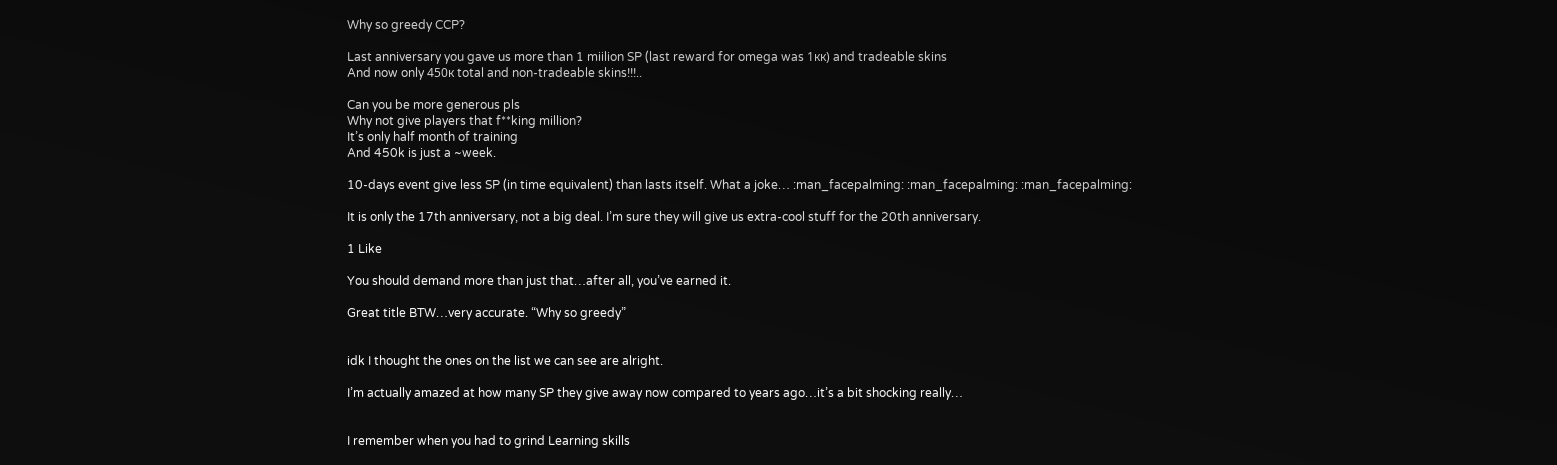Why so greedy CCP?

Last anniversary you gave us more than 1 miilion SP (last reward for omega was 1кк) and tradeable skins
And now only 450к total and non-tradeable skins!!!..

Can you be more generous pls
Why not give players that f**king million?
It’s only half month of training
And 450k is just a ~week.

10-days event give less SP (in time equivalent) than lasts itself. What a joke… :man_facepalming: :man_facepalming: :man_facepalming:

It is only the 17th anniversary, not a big deal. I’m sure they will give us extra-cool stuff for the 20th anniversary.

1 Like

You should demand more than just that…after all, you’ve earned it.

Great title BTW…very accurate. “Why so greedy”


idk I thought the ones on the list we can see are alright.

I’m actually amazed at how many SP they give away now compared to years ago…it’s a bit shocking really…


I remember when you had to grind Learning skills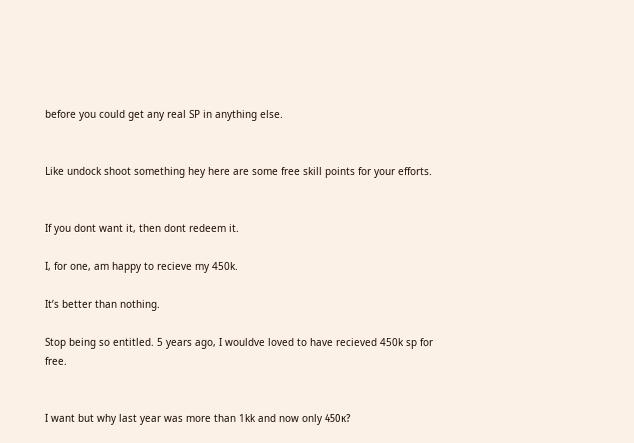before you could get any real SP in anything else.


Like undock shoot something hey here are some free skill points for your efforts.


If you dont want it, then dont redeem it.

I, for one, am happy to recieve my 450k.

It’s better than nothing.

Stop being so entitled. 5 years ago, I wouldve loved to have recieved 450k sp for free.


I want but why last year was more than 1kk and now only 450к?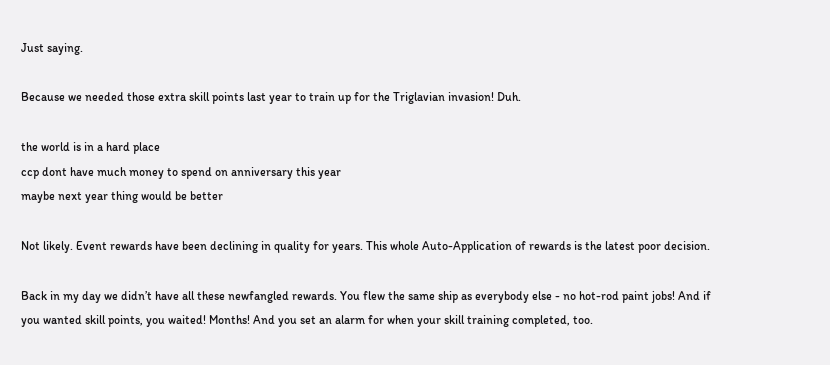Just saying.

Because we needed those extra skill points last year to train up for the Triglavian invasion! Duh.

the world is in a hard place
ccp dont have much money to spend on anniversary this year
maybe next year thing would be better

Not likely. Event rewards have been declining in quality for years. This whole Auto-Application of rewards is the latest poor decision.

Back in my day we didn’t have all these newfangled rewards. You flew the same ship as everybody else - no hot-rod paint jobs! And if you wanted skill points, you waited! Months! And you set an alarm for when your skill training completed, too.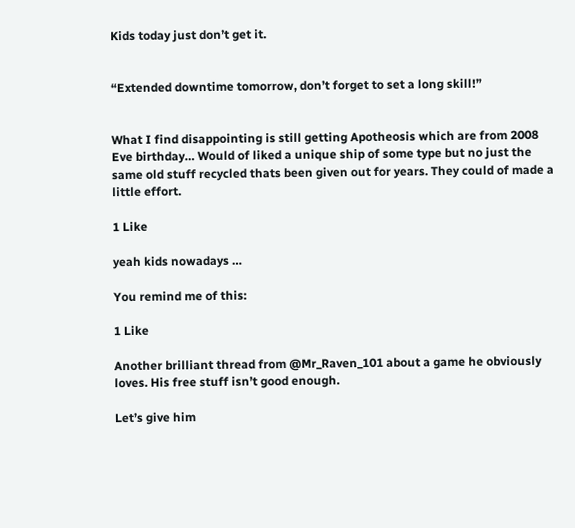Kids today just don’t get it.


“Extended downtime tomorrow, don’t forget to set a long skill!”


What I find disappointing is still getting Apotheosis which are from 2008 Eve birthday… Would of liked a unique ship of some type but no just the same old stuff recycled thats been given out for years. They could of made a little effort.

1 Like

yeah kids nowadays …

You remind me of this:

1 Like

Another brilliant thread from @Mr_Raven_101 about a game he obviously loves. His free stuff isn’t good enough.

Let’s give him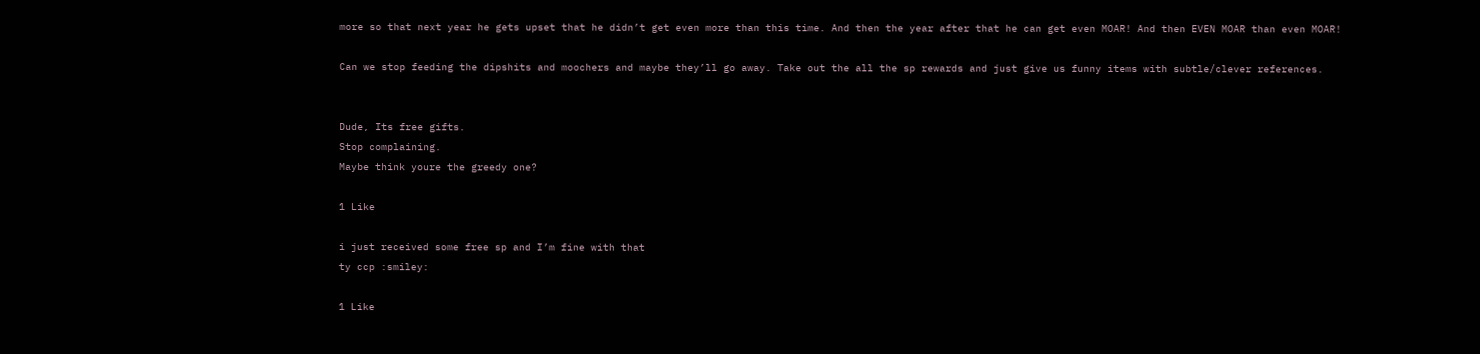more so that next year he gets upset that he didn’t get even more than this time. And then the year after that he can get even MOAR! And then EVEN MOAR than even MOAR!

Can we stop feeding the dipshits and moochers and maybe they’ll go away. Take out the all the sp rewards and just give us funny items with subtle/clever references.


Dude, Its free gifts.
Stop complaining.
Maybe think youre the greedy one?

1 Like

i just received some free sp and I’m fine with that
ty ccp :smiley:

1 Like